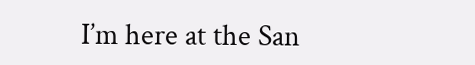I’m here at the San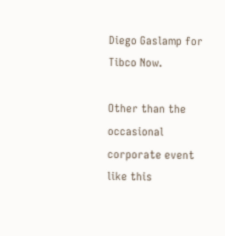Diego Gaslamp for Tibco Now.

Other than the occasional corporate event like this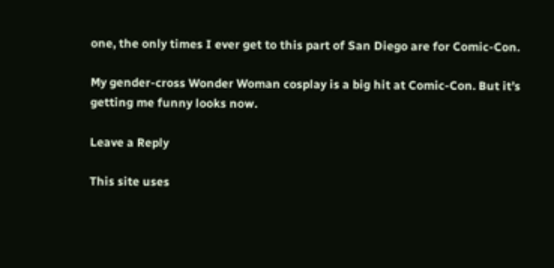one, the only times I ever get to this part of San Diego are for Comic-Con.

My gender-cross Wonder Woman cosplay is a big hit at Comic-Con. But it’s getting me funny looks now.

Leave a Reply

This site uses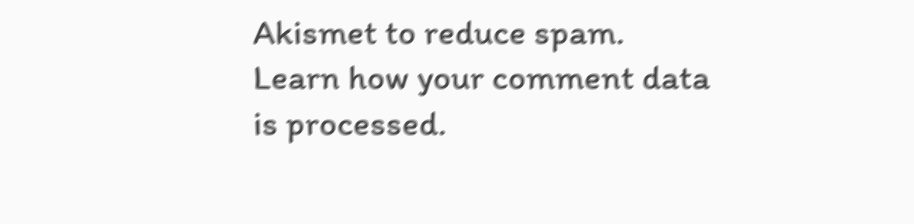Akismet to reduce spam. Learn how your comment data is processed.